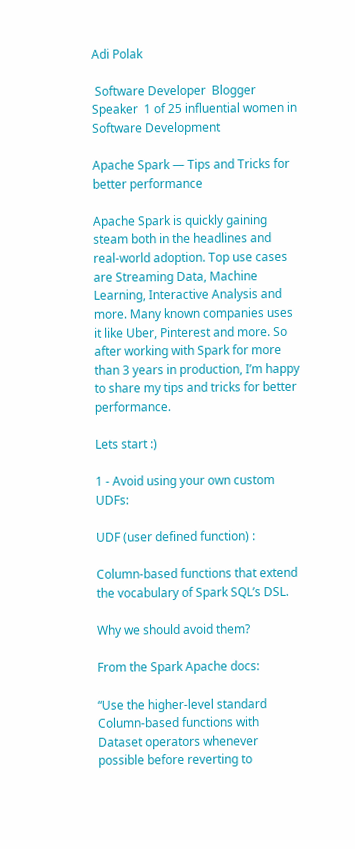Adi Polak

 Software Developer  Blogger  Speaker  1 of 25 influential women in Software Development

Apache Spark — Tips and Tricks for better performance

Apache Spark is quickly gaining steam both in the headlines and real-world adoption. Top use cases are Streaming Data, Machine Learning, Interactive Analysis and more. Many known companies uses it like Uber, Pinterest and more. So after working with Spark for more than 3 years in production, I’m happy to share my tips and tricks for better performance.

Lets start :)

1 - Avoid using your own custom UDFs:

UDF (user defined function) :

Column-based functions that extend the vocabulary of Spark SQL’s DSL.

Why we should avoid them?

From the Spark Apache docs:

“Use the higher-level standard Column-based functions with
Dataset operators whenever possible before reverting to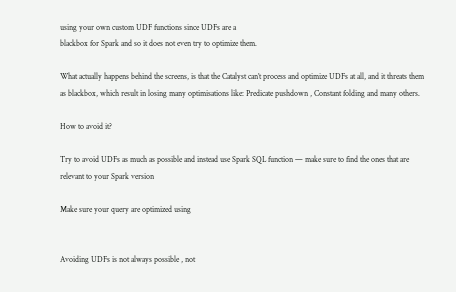using your own custom UDF functions since UDFs are a
blackbox for Spark and so it does not even try to optimize them.

What actually happens behind the screens, is that the Catalyst can’t process and optimize UDFs at all, and it threats them as blackbox, which result in losing many optimisations like: Predicate pushdown , Constant folding and many others.

How to avoid it?

Try to avoid UDFs as much as possible and instead use Spark SQL function — make sure to find the ones that are relevant to your Spark version

Make sure your query are optimized using


Avoiding UDFs is not always possible , not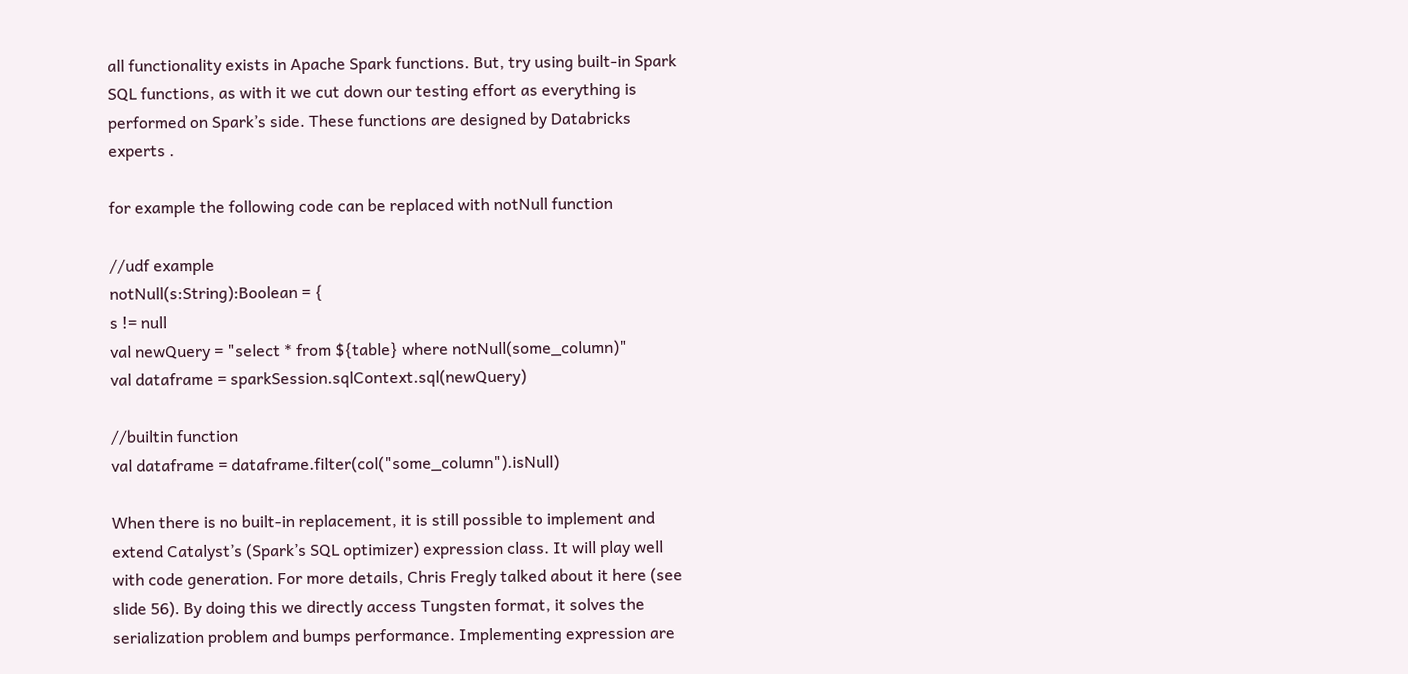all functionality exists in Apache Spark functions. But, try using built-in Spark SQL functions, as with it we cut down our testing effort as everything is performed on Spark’s side. These functions are designed by Databricks experts .

for example the following code can be replaced with notNull function

//udf example
notNull(s:String):Boolean = {
s != null
val newQuery = "select * from ${table} where notNull(some_column)"
val dataframe = sparkSession.sqlContext.sql(newQuery)

//builtin function
val dataframe = dataframe.filter(col("some_column").isNull)

When there is no built-in replacement, it is still possible to implement and extend Catalyst’s (Spark’s SQL optimizer) expression class. It will play well with code generation. For more details, Chris Fregly talked about it here (see slide 56). By doing this we directly access Tungsten format, it solves the serialization problem and bumps performance. Implementing expression are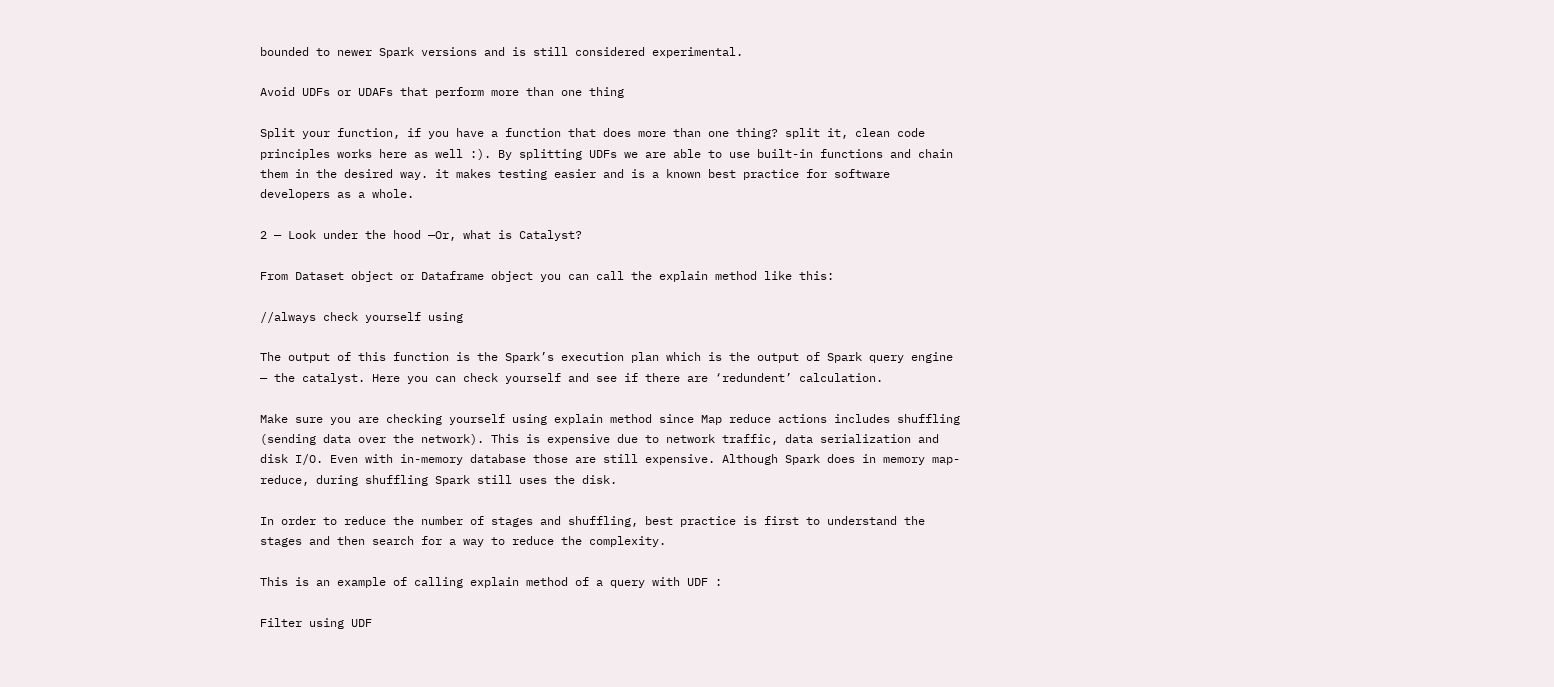bounded to newer Spark versions and is still considered experimental.

Avoid UDFs or UDAFs that perform more than one thing

Split your function, if you have a function that does more than one thing? split it, clean code principles works here as well :). By splitting UDFs we are able to use built-in functions and chain them in the desired way. it makes testing easier and is a known best practice for software developers as a whole.

2 — Look under the hood —Or, what is Catalyst?

From Dataset object or Dataframe object you can call the explain method like this:

//always check yourself using

The output of this function is the Spark’s execution plan which is the output of Spark query engine — the catalyst. Here you can check yourself and see if there are ‘redundent’ calculation.

Make sure you are checking yourself using explain method since Map reduce actions includes shuffling (sending data over the network). This is expensive due to network traffic, data serialization and disk I/O. Even with in-memory database those are still expensive. Although Spark does in memory map-reduce, during shuffling Spark still uses the disk.

In order to reduce the number of stages and shuffling, best practice is first to understand the stages and then search for a way to reduce the complexity.

This is an example of calling explain method of a query with UDF :

Filter using UDF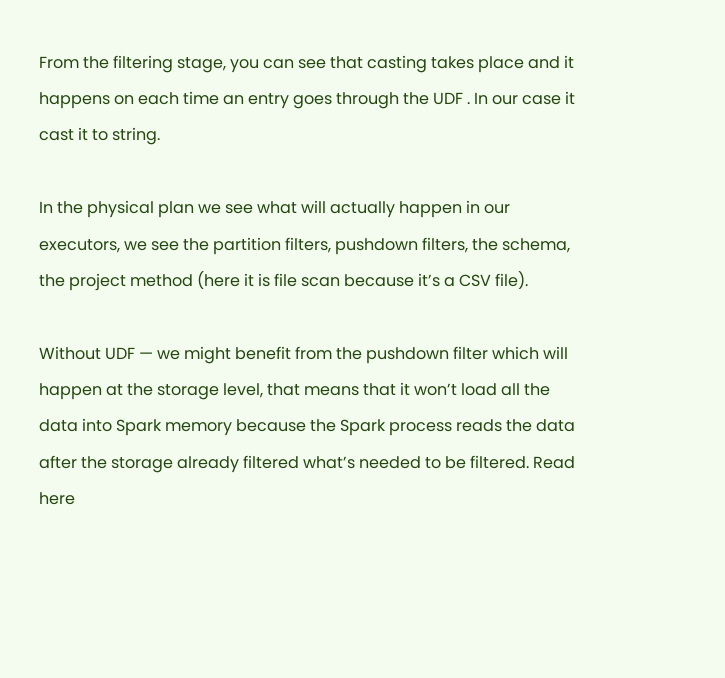From the filtering stage, you can see that casting takes place and it happens on each time an entry goes through the UDF . In our case it cast it to string.

In the physical plan we see what will actually happen in our executors, we see the partition filters, pushdown filters, the schema, the project method (here it is file scan because it’s a CSV file).

Without UDF — we might benefit from the pushdown filter which will happen at the storage level, that means that it won’t load all the data into Spark memory because the Spark process reads the data after the storage already filtered what’s needed to be filtered. Read here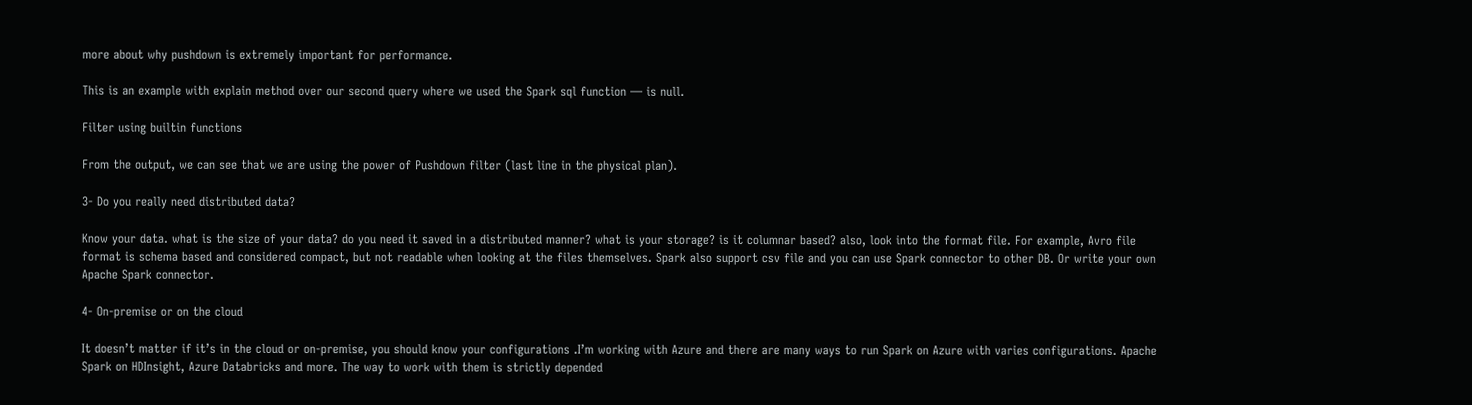more about why pushdown is extremely important for performance.

This is an example with explain method over our second query where we used the Spark sql function — is null.

Filter using builtin functions

From the output, we can see that we are using the power of Pushdown filter (last line in the physical plan).

3- Do you really need distributed data?

Know your data. what is the size of your data? do you need it saved in a distributed manner? what is your storage? is it columnar based? also, look into the format file. For example, Avro file format is schema based and considered compact, but not readable when looking at the files themselves. Spark also support csv file and you can use Spark connector to other DB. Or write your own Apache Spark connector.

4- On-premise or on the cloud

It doesn’t matter if it’s in the cloud or on-premise, you should know your configurations .I’m working with Azure and there are many ways to run Spark on Azure with varies configurations. Apache Spark on HDInsight, Azure Databricks and more. The way to work with them is strictly depended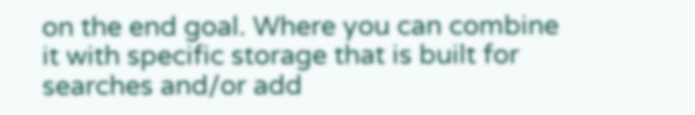on the end goal. Where you can combine it with specific storage that is built for searches and/or add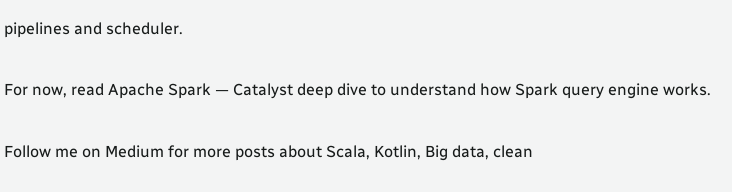pipelines and scheduler.

For now, read Apache Spark — Catalyst deep dive to understand how Spark query engine works.

Follow me on Medium for more posts about Scala, Kotlin, Big data, clean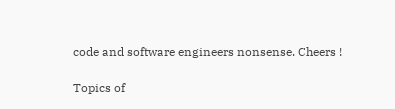code and software engineers nonsense. Cheers !

Topics of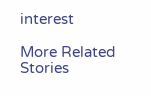interest

More Related Stories